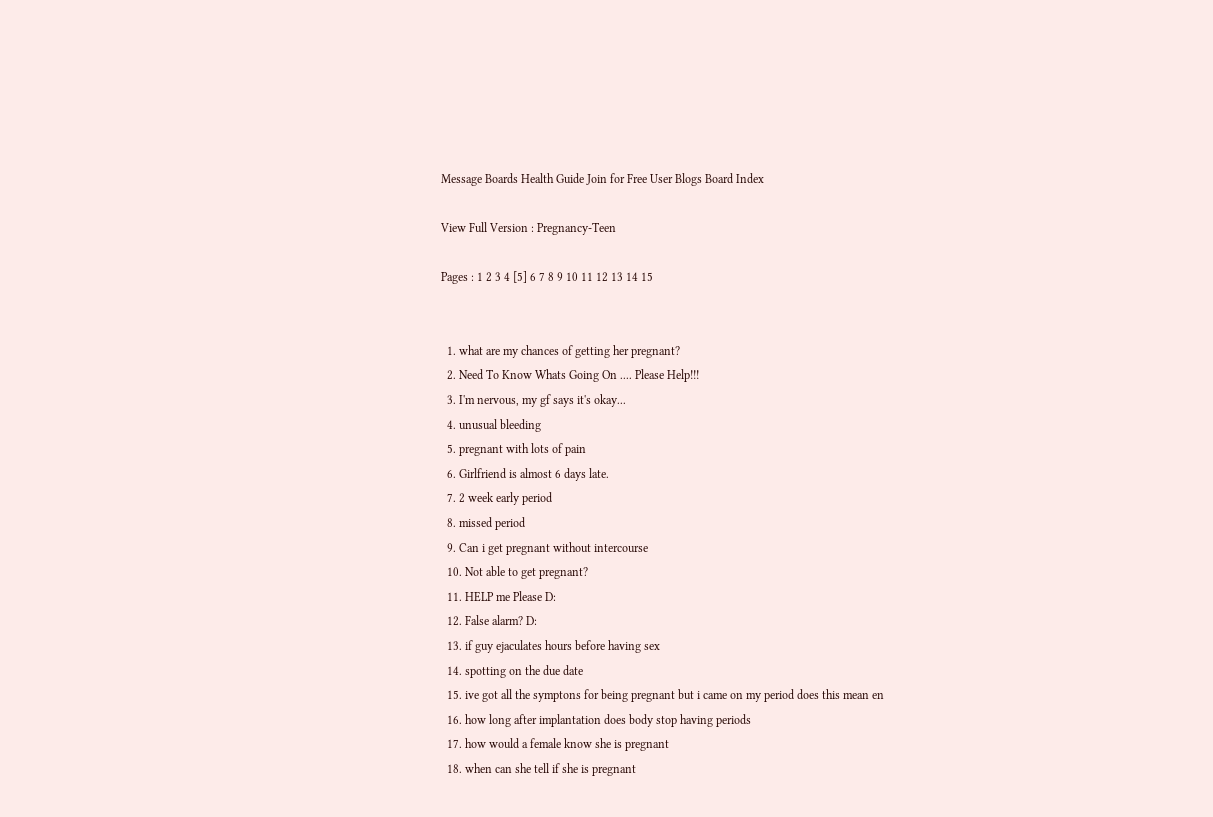Message Boards Health Guide Join for Free User Blogs Board Index

View Full Version : Pregnancy-Teen

Pages : 1 2 3 4 [5] 6 7 8 9 10 11 12 13 14 15


  1. what are my chances of getting her pregnant?
  2. Need To Know Whats Going On .... Please Help!!!
  3. I'm nervous, my gf says it's okay...
  4. unusual bleeding
  5. pregnant with lots of pain
  6. Girlfriend is almost 6 days late.
  7. 2 week early period
  8. missed period
  9. Can i get pregnant without intercourse
  10. Not able to get pregnant?
  11. HELP me Please D:
  12. False alarm? D:
  13. if guy ejaculates hours before having sex
  14. spotting on the due date
  15. ive got all the symptons for being pregnant but i came on my period does this mean en
  16. how long after implantation does body stop having periods
  17. how would a female know she is pregnant
  18. when can she tell if she is pregnant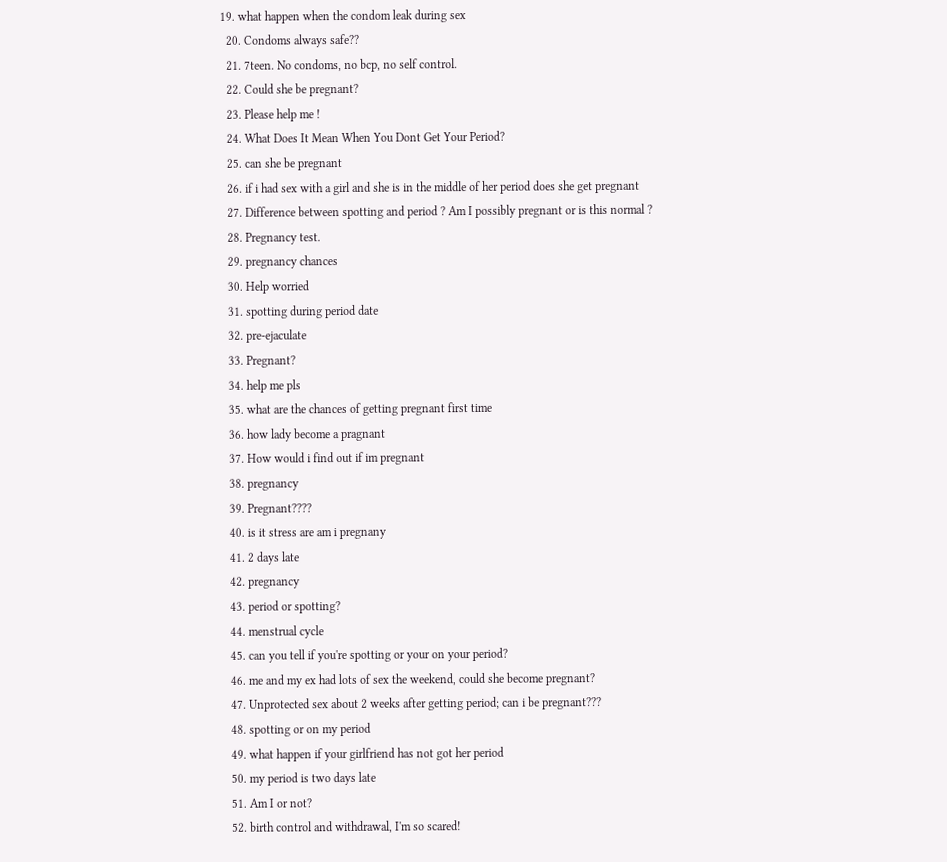19. what happen when the condom leak during sex
  20. Condoms always safe??
  21. 7teen. No condoms, no bcp, no self control.
  22. Could she be pregnant?
  23. Please help me !
  24. What Does It Mean When You Dont Get Your Period?
  25. can she be pregnant
  26. if i had sex with a girl and she is in the middle of her period does she get pregnant
  27. Difference between spotting and period ? Am I possibly pregnant or is this normal ?
  28. Pregnancy test.
  29. pregnancy chances
  30. Help worried
  31. spotting during period date
  32. pre-ejaculate
  33. Pregnant?
  34. help me pls
  35. what are the chances of getting pregnant first time
  36. how lady become a pragnant
  37. How would i find out if im pregnant
  38. pregnancy
  39. Pregnant????
  40. is it stress are am i pregnany
  41. 2 days late
  42. pregnancy
  43. period or spotting?
  44. menstrual cycle
  45. can you tell if you're spotting or your on your period?
  46. me and my ex had lots of sex the weekend, could she become pregnant?
  47. Unprotected sex about 2 weeks after getting period; can i be pregnant???
  48. spotting or on my period
  49. what happen if your girlfriend has not got her period
  50. my period is two days late
  51. Am I or not?
  52. birth control and withdrawal, I'm so scared!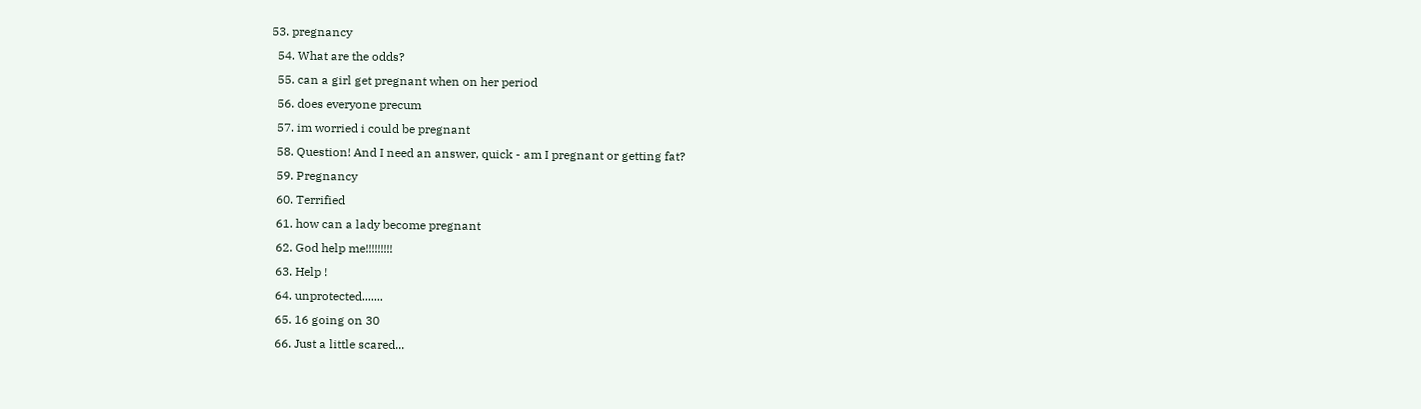53. pregnancy
  54. What are the odds?
  55. can a girl get pregnant when on her period
  56. does everyone precum
  57. im worried i could be pregnant
  58. Question! And I need an answer, quick - am I pregnant or getting fat?
  59. Pregnancy
  60. Terrified
  61. how can a lady become pregnant
  62. God help me!!!!!!!!!
  63. Help !
  64. unprotected.......
  65. 16 going on 30
  66. Just a little scared...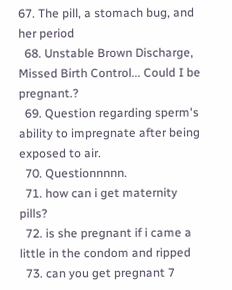67. The pill, a stomach bug, and her period
  68. Unstable Brown Discharge, Missed Birth Control... Could I be pregnant.?
  69. Question regarding sperm's ability to impregnate after being exposed to air.
  70. Questionnnnn.
  71. how can i get maternity pills?
  72. is she pregnant if i came a little in the condom and ripped
  73. can you get pregnant 7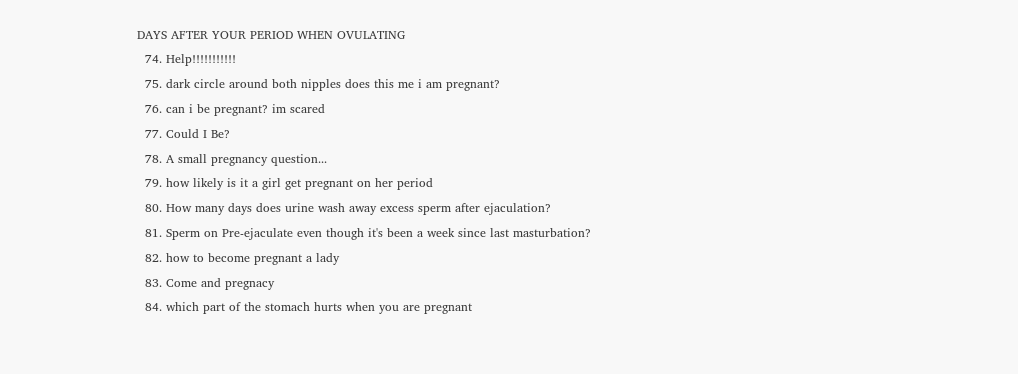DAYS AFTER YOUR PERIOD WHEN OVULATING
  74. Help!!!!!!!!!!!
  75. dark circle around both nipples does this me i am pregnant?
  76. can i be pregnant? im scared
  77. Could I Be?
  78. A small pregnancy question...
  79. how likely is it a girl get pregnant on her period
  80. How many days does urine wash away excess sperm after ejaculation?
  81. Sperm on Pre-ejaculate even though it's been a week since last masturbation?
  82. how to become pregnant a lady
  83. Come and pregnacy
  84. which part of the stomach hurts when you are pregnant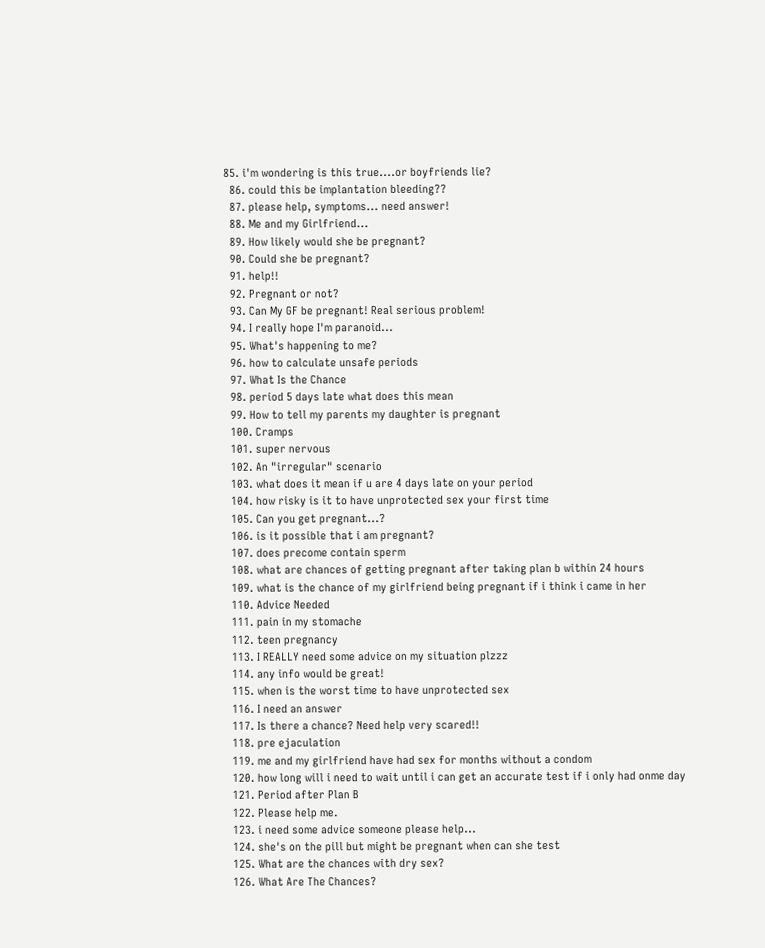85. i'm wondering is this true....or boyfriends lie?
  86. could this be implantation bleeding??
  87. please help, symptoms... need answer!
  88. Me and my Girlfriend...
  89. How likely would she be pregnant?
  90. Could she be pregnant?
  91. help!!
  92. Pregnant or not?
  93. Can My GF be pregnant! Real serious problem!
  94. I really hope I'm paranoid...
  95. What's happening to me?
  96. how to calculate unsafe periods
  97. What Is the Chance
  98. period 5 days late what does this mean
  99. How to tell my parents my daughter is pregnant
  100. Cramps
  101. super nervous
  102. An "irregular" scenario
  103. what does it mean if u are 4 days late on your period
  104. how risky is it to have unprotected sex your first time
  105. Can you get pregnant...?
  106. is it possible that i am pregnant?
  107. does precome contain sperm
  108. what are chances of getting pregnant after taking plan b within 24 hours
  109. what is the chance of my girlfriend being pregnant if i think i came in her
  110. Advice Needed
  111. pain in my stomache
  112. teen pregnancy
  113. I REALLY need some advice on my situation plzzz
  114. any info would be great!
  115. when is the worst time to have unprotected sex
  116. I need an answer
  117. Is there a chance? Need help very scared!!
  118. pre ejaculation
  119. me and my girlfriend have had sex for months without a condom
  120. how long will i need to wait until i can get an accurate test if i only had onme day
  121. Period after Plan B
  122. Please help me.
  123. i need some advice someone please help...
  124. she's on the pill but might be pregnant when can she test
  125. What are the chances with dry sex?
  126. What Are The Chances?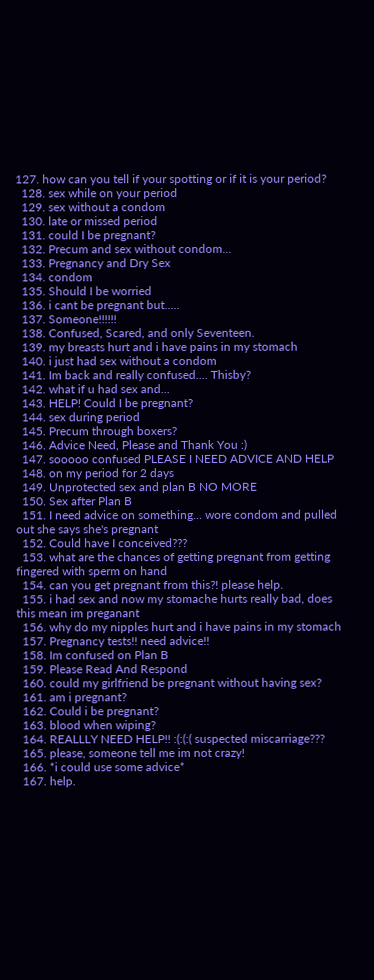127. how can you tell if your spotting or if it is your period?
  128. sex while on your period
  129. sex without a condom
  130. late or missed period
  131. could I be pregnant?
  132. Precum and sex without condom...
  133. Pregnancy and Dry Sex
  134. condom
  135. Should I be worried
  136. i cant be pregnant but.....
  137. Someone!!!!!!
  138. Confused, Scared, and only Seventeen.
  139. my breasts hurt and i have pains in my stomach
  140. i just had sex without a condom
  141. Im back and really confused.... Thisby?
  142. what if u had sex and...
  143. HELP! Could I be pregnant?
  144. sex during period
  145. Precum through boxers?
  146. Advice Need, Please and Thank You :)
  147. sooooo confused PLEASE I NEED ADVICE AND HELP
  148. on my period for 2 days
  149. Unprotected sex and plan B NO MORE
  150. Sex after Plan B
  151. I need advice on something... wore condom and pulled out she says she's pregnant
  152. Could have I conceived???
  153. what are the chances of getting pregnant from getting fingered with sperm on hand
  154. can you get pregnant from this?! please help.
  155. i had sex and now my stomache hurts really bad, does this mean im preganant
  156. why do my nipples hurt and i have pains in my stomach
  157. Pregnancy tests!! need advice!!
  158. Im confused on Plan B
  159. Please Read And Respond
  160. could my girlfriend be pregnant without having sex?
  161. am i pregnant?
  162. Could i be pregnant?
  163. blood when wiping?
  164. REALLLY NEED HELP!! :(:(:( suspected miscarriage???
  165. please, someone tell me im not crazy!
  166. *i could use some advice*
  167. help.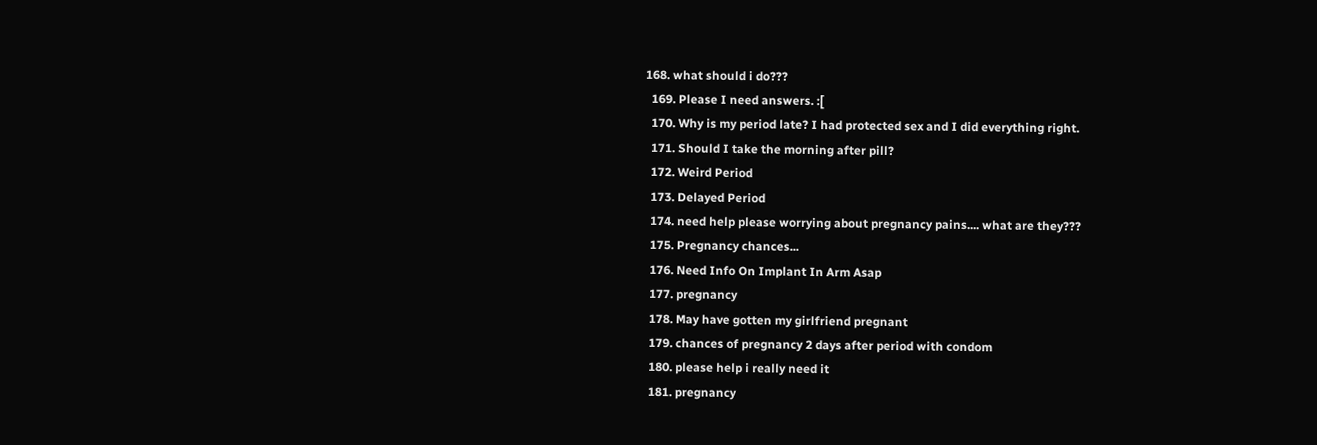168. what should i do???
  169. Please I need answers. :[
  170. Why is my period late? I had protected sex and I did everything right.
  171. Should I take the morning after pill?
  172. Weird Period
  173. Delayed Period
  174. need help please worrying about pregnancy pains.... what are they???
  175. Pregnancy chances...
  176. Need Info On Implant In Arm Asap
  177. pregnancy
  178. May have gotten my girlfriend pregnant
  179. chances of pregnancy 2 days after period with condom
  180. please help i really need it
  181. pregnancy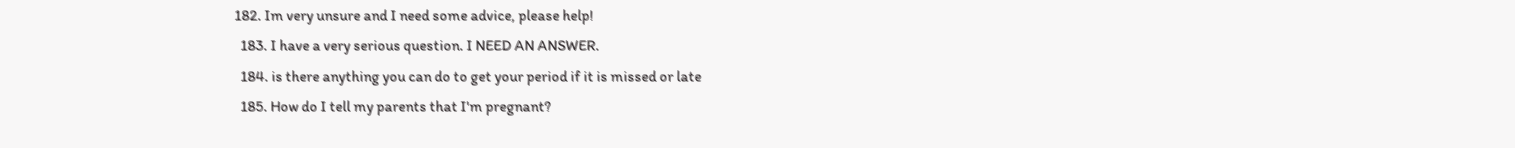182. Im very unsure and I need some advice, please help!
  183. I have a very serious question. I NEED AN ANSWER.
  184. is there anything you can do to get your period if it is missed or late
  185. How do I tell my parents that I'm pregnant?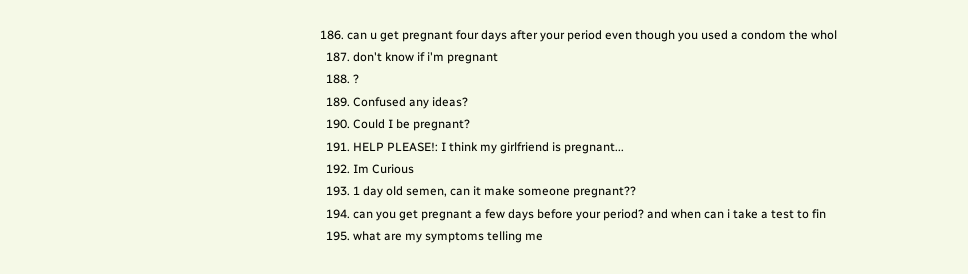186. can u get pregnant four days after your period even though you used a condom the whol
  187. don't know if i'm pregnant
  188. ?
  189. Confused any ideas?
  190. Could I be pregnant?
  191. HELP PLEASE!: I think my girlfriend is pregnant...
  192. Im Curious
  193. 1 day old semen, can it make someone pregnant??
  194. can you get pregnant a few days before your period? and when can i take a test to fin
  195. what are my symptoms telling me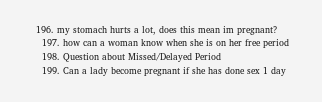196. my stomach hurts a lot, does this mean im pregnant?
  197. how can a woman know when she is on her free period
  198. Question about Missed/Delayed Period
  199. Can a lady become pregnant if she has done sex 1 day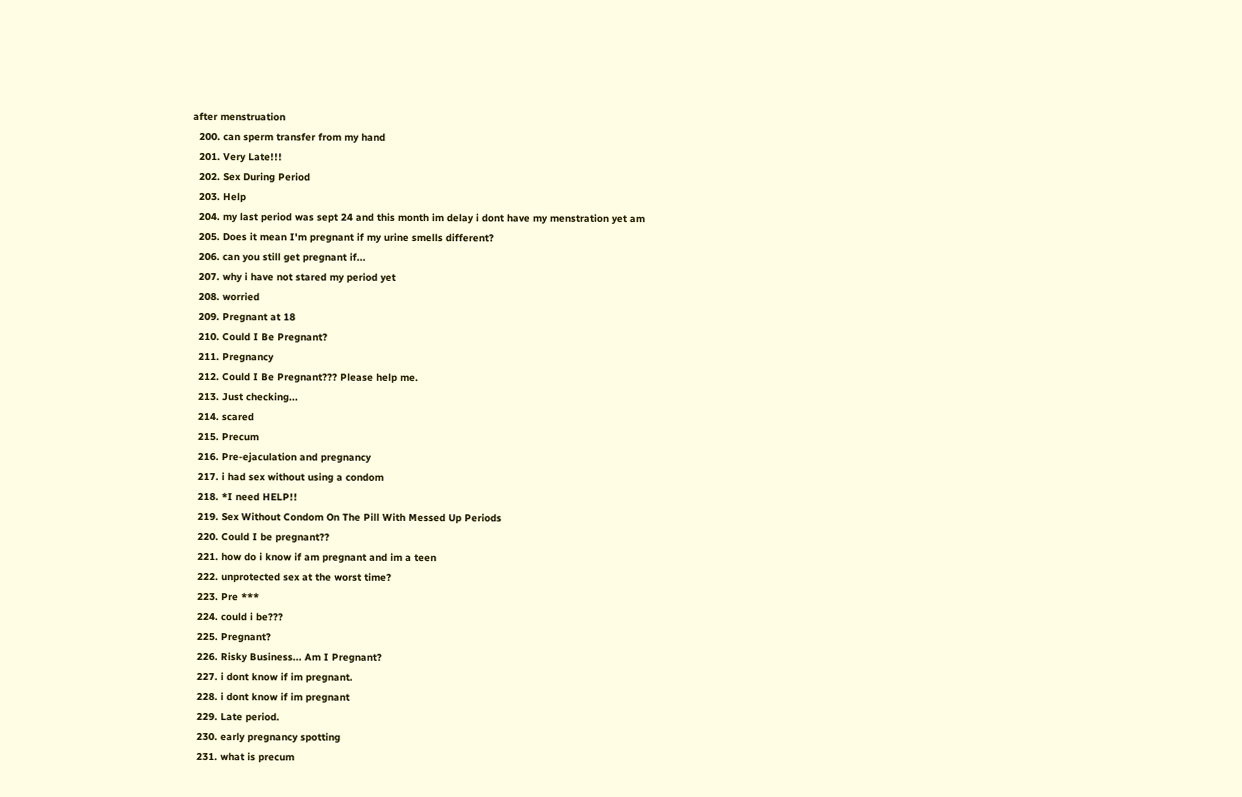after menstruation
  200. can sperm transfer from my hand
  201. Very Late!!!
  202. Sex During Period
  203. Help
  204. my last period was sept 24 and this month im delay i dont have my menstration yet am
  205. Does it mean I'm pregnant if my urine smells different?
  206. can you still get pregnant if...
  207. why i have not stared my period yet
  208. worried
  209. Pregnant at 18
  210. Could I Be Pregnant?
  211. Pregnancy
  212. Could I Be Pregnant??? Please help me.
  213. Just checking...
  214. scared
  215. Precum
  216. Pre-ejaculation and pregnancy
  217. i had sex without using a condom
  218. *I need HELP!!
  219. Sex Without Condom On The Pill With Messed Up Periods
  220. Could I be pregnant??
  221. how do i know if am pregnant and im a teen
  222. unprotected sex at the worst time?
  223. Pre ***
  224. could i be???
  225. Pregnant?
  226. Risky Business... Am I Pregnant?
  227. i dont know if im pregnant.
  228. i dont know if im pregnant
  229. Late period.
  230. early pregnancy spotting
  231. what is precum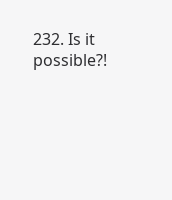232. Is it possible?!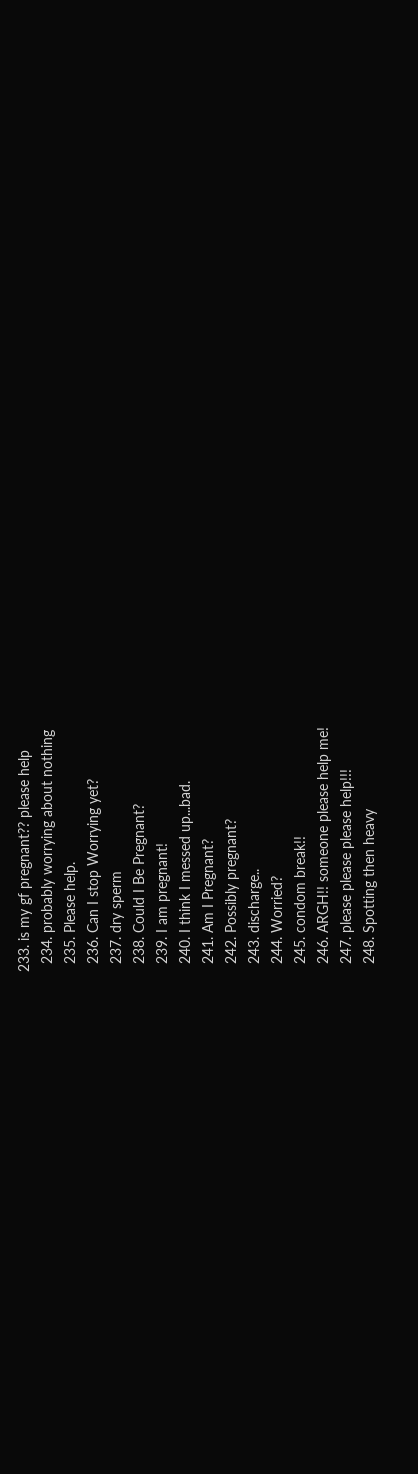233. is my gf pregnant?? please help
  234. probably worrying about nothing
  235. Please help.
  236. Can I stop Worrying yet?
  237. dry sperm
  238. Could I Be Pregnant?
  239. I am pregnant!
  240. I think I messed up...bad.
  241. Am I Pregnant?
  242. Possibly pregnant?
  243. discharge..
  244. Worried?
  245. condom break!!
  246. ARGH!! someone please help me!
  247. please please please help!!!
  248. Spotting then heavy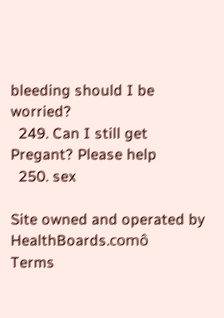bleeding should I be worried?
  249. Can I still get Pregant? Please help
  250. sex

Site owned and operated by HealthBoards.comô
Terms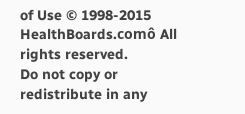of Use © 1998-2015 HealthBoards.comô All rights reserved.
Do not copy or redistribute in any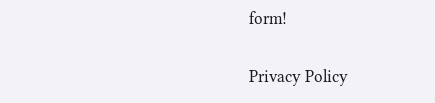form!

Privacy Policy